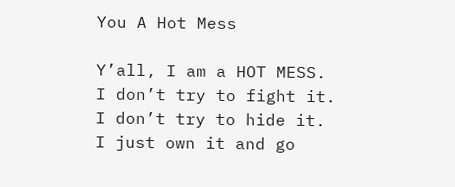You A Hot Mess

Y’all, I am a HOT MESS. I don’t try to fight it. I don’t try to hide it. I just own it and go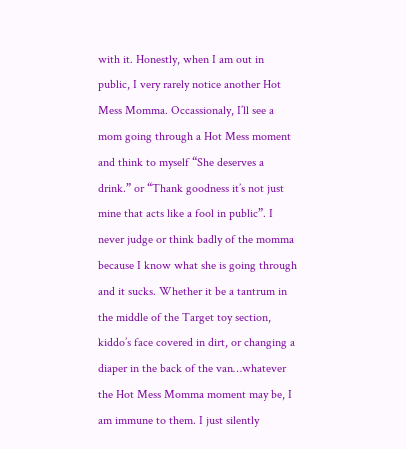with it. Honestly, when I am out in public, I very rarely notice another Hot Mess Momma. Occassionaly, I’ll see a mom going through a Hot Mess moment and think to myself “She deserves a drink.” or “Thank goodness it’s not just mine that acts like a fool in public”. I never judge or think badly of the momma because I know what she is going through and it sucks. Whether it be a tantrum in the middle of the Target toy section, kiddo’s face covered in dirt, or changing a diaper in the back of the van…whatever the Hot Mess Momma moment may be, I am immune to them. I just silently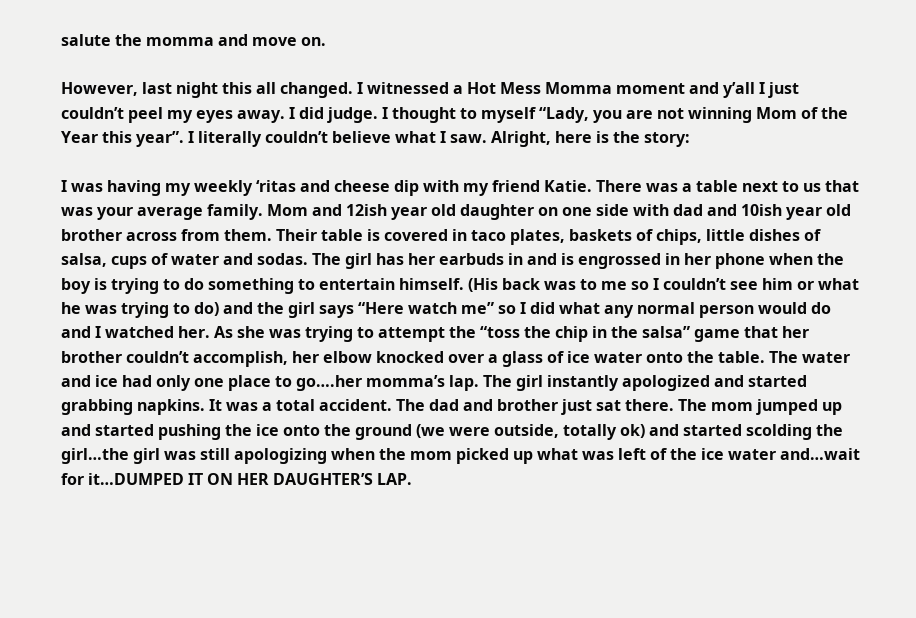salute the momma and move on.

However, last night this all changed. I witnessed a Hot Mess Momma moment and y’all I just couldn’t peel my eyes away. I did judge. I thought to myself “Lady, you are not winning Mom of the Year this year”. I literally couldn’t believe what I saw. Alright, here is the story:

I was having my weekly ‘ritas and cheese dip with my friend Katie. There was a table next to us that was your average family. Mom and 12ish year old daughter on one side with dad and 10ish year old brother across from them. Their table is covered in taco plates, baskets of chips, little dishes of salsa, cups of water and sodas. The girl has her earbuds in and is engrossed in her phone when the boy is trying to do something to entertain himself. (His back was to me so I couldn’t see him or what he was trying to do) and the girl says “Here watch me” so I did what any normal person would do and I watched her. As she was trying to attempt the “toss the chip in the salsa” game that her brother couldn’t accomplish, her elbow knocked over a glass of ice water onto the table. The water and ice had only one place to go….her momma’s lap. The girl instantly apologized and started grabbing napkins. It was a total accident. The dad and brother just sat there. The mom jumped up and started pushing the ice onto the ground (we were outside, totally ok) and started scolding the girl…the girl was still apologizing when the mom picked up what was left of the ice water and…wait for it…DUMPED IT ON HER DAUGHTER’S LAP.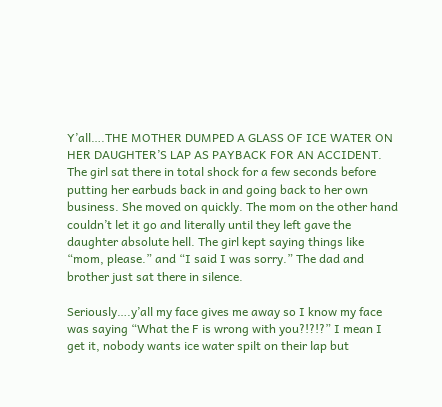Y’all….THE MOTHER DUMPED A GLASS OF ICE WATER ON HER DAUGHTER’S LAP AS PAYBACK FOR AN ACCIDENT. The girl sat there in total shock for a few seconds before putting her earbuds back in and going back to her own business. She moved on quickly. The mom on the other hand couldn’t let it go and literally until they left gave the daughter absolute hell. The girl kept saying things like “mom, please.” and “I said I was sorry.” The dad and brother just sat there in silence.

Seriously….y’all my face gives me away so I know my face was saying “What the F is wrong with you?!?!?” I mean I get it, nobody wants ice water spilt on their lap but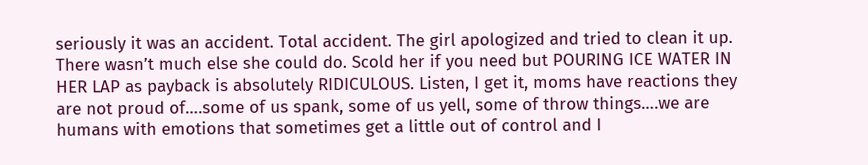seriously it was an accident. Total accident. The girl apologized and tried to clean it up. There wasn’t much else she could do. Scold her if you need but POURING ICE WATER IN HER LAP as payback is absolutely RIDICULOUS. Listen, I get it, moms have reactions they are not proud of….some of us spank, some of us yell, some of throw things….we are humans with emotions that sometimes get a little out of control and I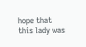hope that this lady was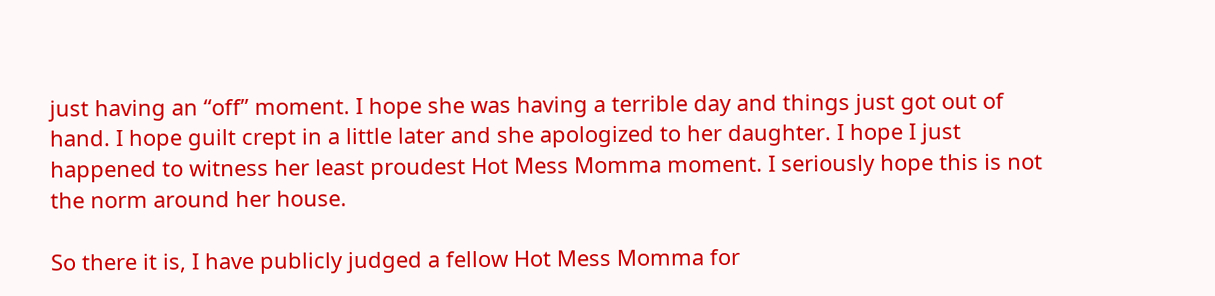just having an “off” moment. I hope she was having a terrible day and things just got out of hand. I hope guilt crept in a little later and she apologized to her daughter. I hope I just happened to witness her least proudest Hot Mess Momma moment. I seriously hope this is not the norm around her house.

So there it is, I have publicly judged a fellow Hot Mess Momma for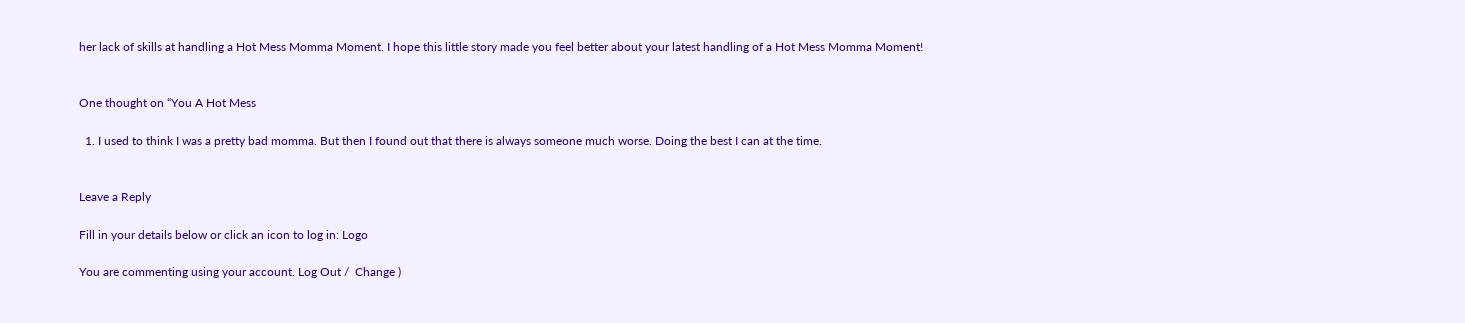her lack of skills at handling a Hot Mess Momma Moment. I hope this little story made you feel better about your latest handling of a Hot Mess Momma Moment!


One thought on “You A Hot Mess

  1. I used to think I was a pretty bad momma. But then I found out that there is always someone much worse. Doing the best I can at the time.


Leave a Reply

Fill in your details below or click an icon to log in: Logo

You are commenting using your account. Log Out /  Change )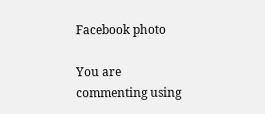Facebook photo

You are commenting using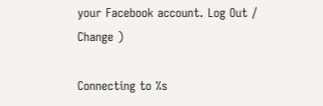your Facebook account. Log Out /  Change )

Connecting to %s